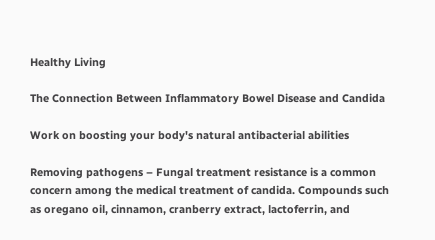Healthy Living

The Connection Between Inflammatory Bowel Disease and Candida

Work on boosting your body's natural antibacterial abilities

Removing pathogens – Fungal treatment resistance is a common concern among the medical treatment of candida. Compounds such as oregano oil, cinnamon, cranberry extract, lactoferrin, and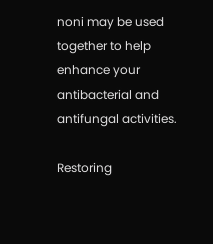noni may be used together to help enhance your antibacterial and antifungal activities.

Restoring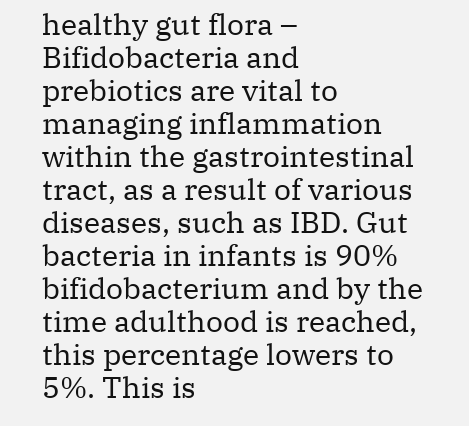healthy gut flora – Bifidobacteria and prebiotics are vital to managing inflammation within the gastrointestinal tract, as a result of various diseases, such as IBD. Gut bacteria in infants is 90% bifidobacterium and by the time adulthood is reached, this percentage lowers to 5%. This is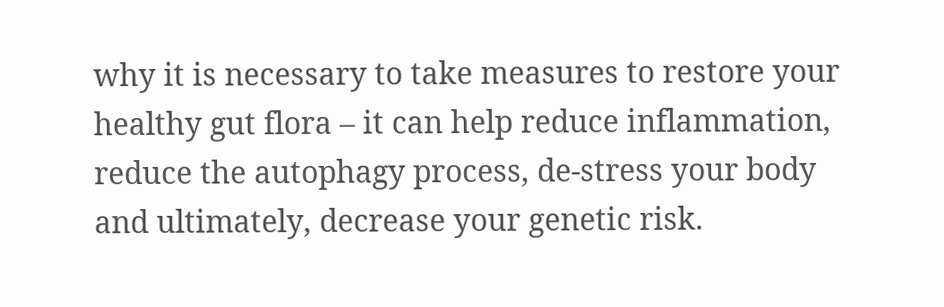why it is necessary to take measures to restore your healthy gut flora – it can help reduce inflammation, reduce the autophagy process, de-stress your body and ultimately, decrease your genetic risk.